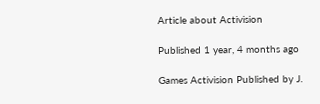Article about Activision

Published 1 year, 4 months ago

Games Activision Published by J.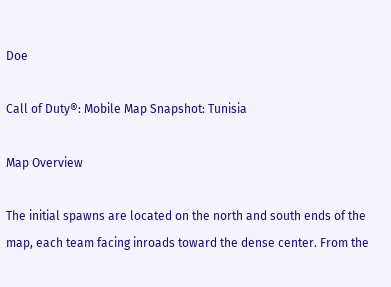Doe

Call of Duty®: Mobile Map Snapshot: Tunisia

Map Overview

The initial spawns are located on the north and south ends of the map, each team facing inroads toward the dense center. From the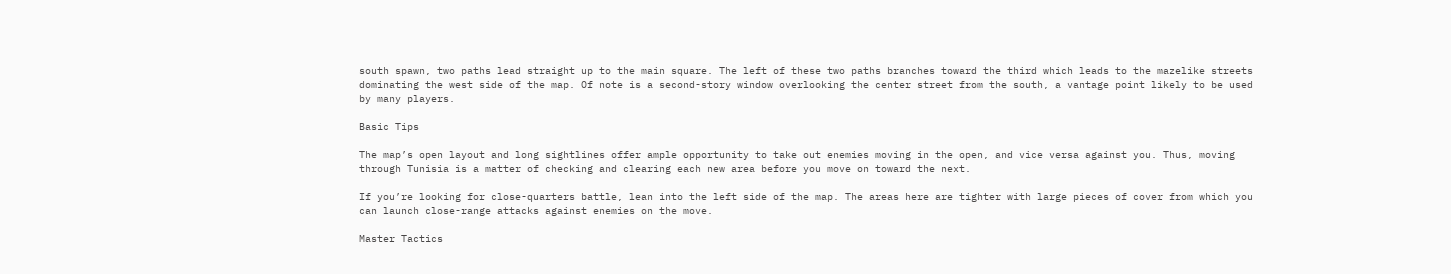south spawn, two paths lead straight up to the main square. The left of these two paths branches toward the third which leads to the mazelike streets dominating the west side of the map. Of note is a second-story window overlooking the center street from the south, a vantage point likely to be used by many players.

Basic Tips

The map’s open layout and long sightlines offer ample opportunity to take out enemies moving in the open, and vice versa against you. Thus, moving through Tunisia is a matter of checking and clearing each new area before you move on toward the next.

If you’re looking for close-quarters battle, lean into the left side of the map. The areas here are tighter with large pieces of cover from which you can launch close-range attacks against enemies on the move.

Master Tactics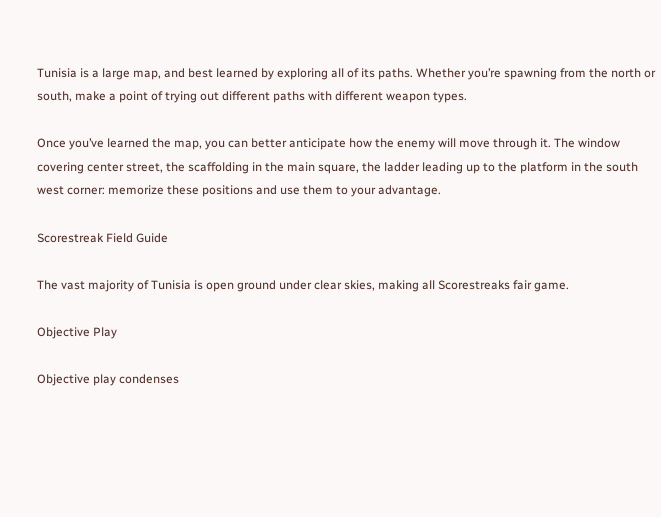Tunisia is a large map, and best learned by exploring all of its paths. Whether you’re spawning from the north or south, make a point of trying out different paths with different weapon types.

Once you’ve learned the map, you can better anticipate how the enemy will move through it. The window covering center street, the scaffolding in the main square, the ladder leading up to the platform in the south west corner: memorize these positions and use them to your advantage.

Scorestreak Field Guide

The vast majority of Tunisia is open ground under clear skies, making all Scorestreaks fair game.

Objective Play

Objective play condenses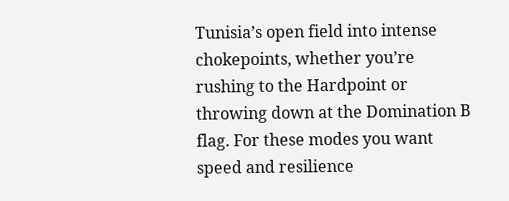Tunisia’s open field into intense chokepoints, whether you’re rushing to the Hardpoint or throwing down at the Domination B flag. For these modes you want speed and resilience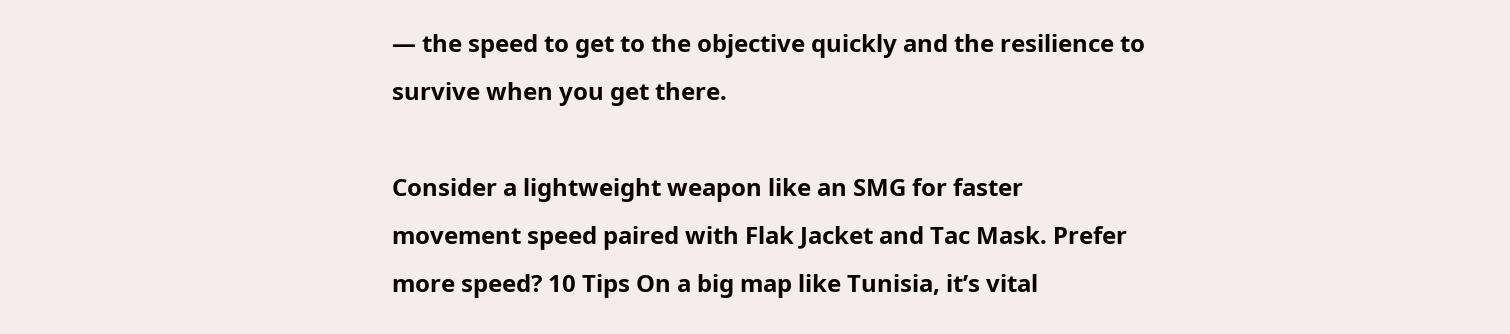— the speed to get to the objective quickly and the resilience to survive when you get there.

Consider a lightweight weapon like an SMG for faster movement speed paired with Flak Jacket and Tac Mask. Prefer more speed? 10 Tips On a big map like Tunisia, it’s vital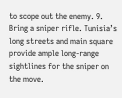to scope out the enemy. 9. Bring a sniper rifle. Tunisia’s long streets and main square provide ample long-range sightlines for the sniper on the move.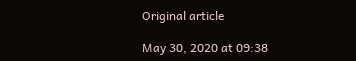Original article

May 30, 2020 at 09:38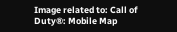Image related to: Call of Duty®: Mobile Map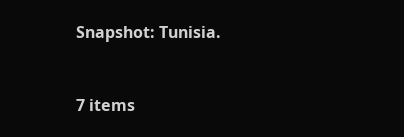Snapshot: Tunisia.


7 items